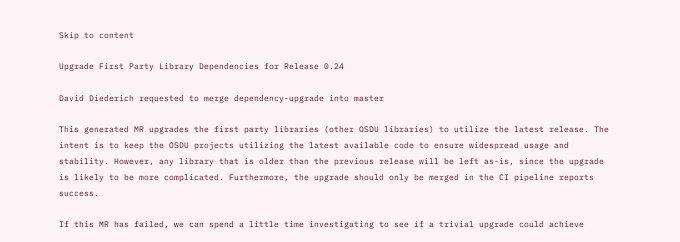Skip to content

Upgrade First Party Library Dependencies for Release 0.24

David Diederich requested to merge dependency-upgrade into master

This generated MR upgrades the first party libraries (other OSDU libraries) to utilize the latest release. The intent is to keep the OSDU projects utilizing the latest available code to ensure widespread usage and stability. However, any library that is older than the previous release will be left as-is, since the upgrade is likely to be more complicated. Furthermore, the upgrade should only be merged in the CI pipeline reports success.

If this MR has failed, we can spend a little time investigating to see if a trivial upgrade could achieve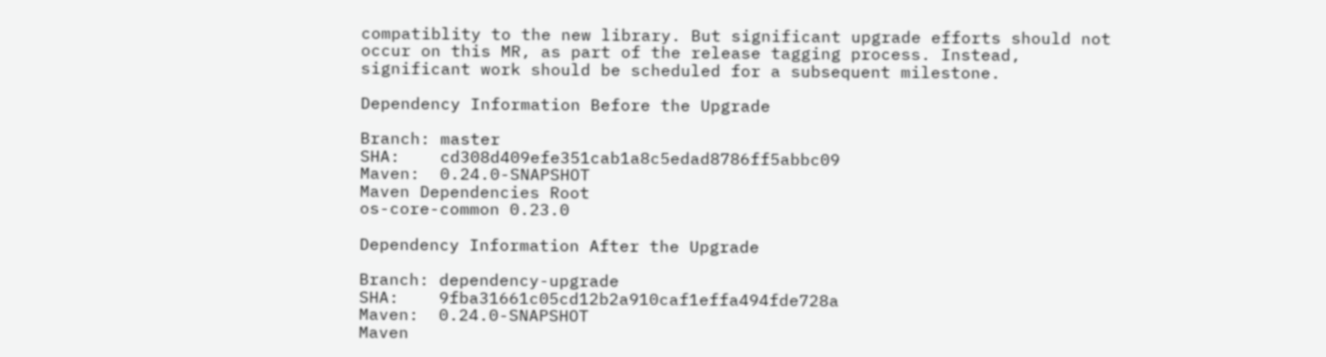compatiblity to the new library. But significant upgrade efforts should not occur on this MR, as part of the release tagging process. Instead, significant work should be scheduled for a subsequent milestone.

Dependency Information Before the Upgrade

Branch: master
SHA:    cd308d409efe351cab1a8c5edad8786ff5abbc09
Maven:  0.24.0-SNAPSHOT
Maven Dependencies Root
os-core-common 0.23.0

Dependency Information After the Upgrade

Branch: dependency-upgrade
SHA:    9fba31661c05cd12b2a910caf1effa494fde728a
Maven:  0.24.0-SNAPSHOT
Maven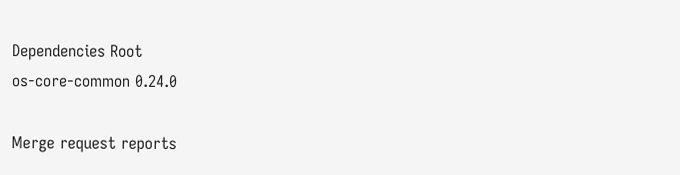Dependencies Root
os-core-common 0.24.0

Merge request reports